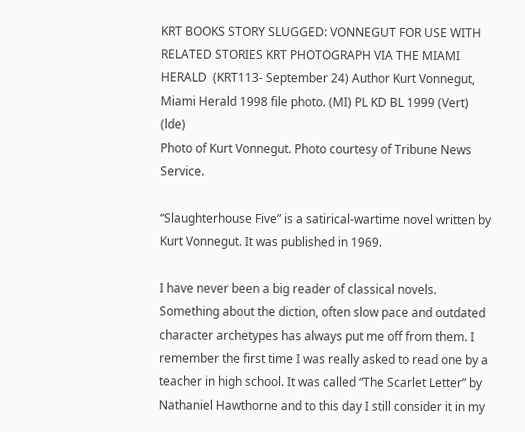KRT BOOKS STORY SLUGGED: VONNEGUT FOR USE WITH RELATED STORIES KRT PHOTOGRAPH VIA THE MIAMI HERALD  (KRT113- September 24) Author Kurt Vonnegut, Miami Herald 1998 file photo. (MI) PL KD BL 1999 (Vert) (lde)
Photo of Kurt Vonnegut. Photo courtesy of Tribune News Service.

“Slaughterhouse Five” is a satirical-wartime novel written by Kurt Vonnegut. It was published in 1969.

I have never been a big reader of classical novels. Something about the diction, often slow pace and outdated character archetypes has always put me off from them. I remember the first time I was really asked to read one by a teacher in high school. It was called “The Scarlet Letter” by Nathaniel Hawthorne and to this day I still consider it in my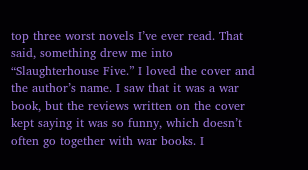top three worst novels I’ve ever read. That said, something drew me into “Slaughterhouse Five.” I loved the cover and the author’s name. I saw that it was a war book, but the reviews written on the cover kept saying it was so funny, which doesn’t often go together with war books. I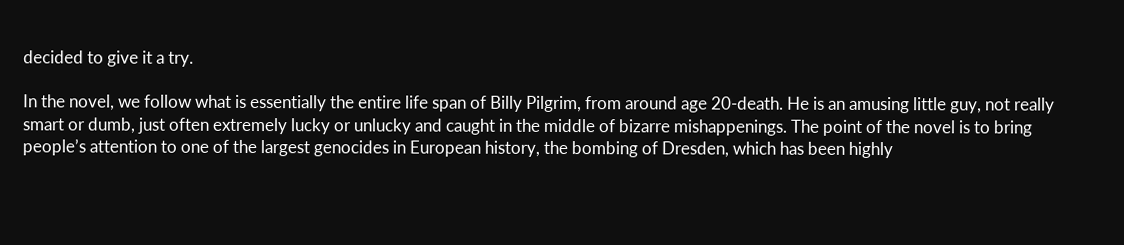decided to give it a try.

In the novel, we follow what is essentially the entire life span of Billy Pilgrim, from around age 20-death. He is an amusing little guy, not really smart or dumb, just often extremely lucky or unlucky and caught in the middle of bizarre mishappenings. The point of the novel is to bring people’s attention to one of the largest genocides in European history, the bombing of Dresden, which has been highly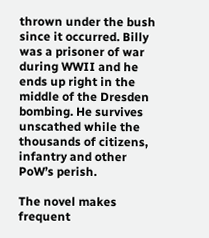thrown under the bush since it occurred. Billy was a prisoner of war during WWII and he ends up right in the middle of the Dresden bombing. He survives unscathed while the thousands of citizens, infantry and other PoW’s perish.

The novel makes frequent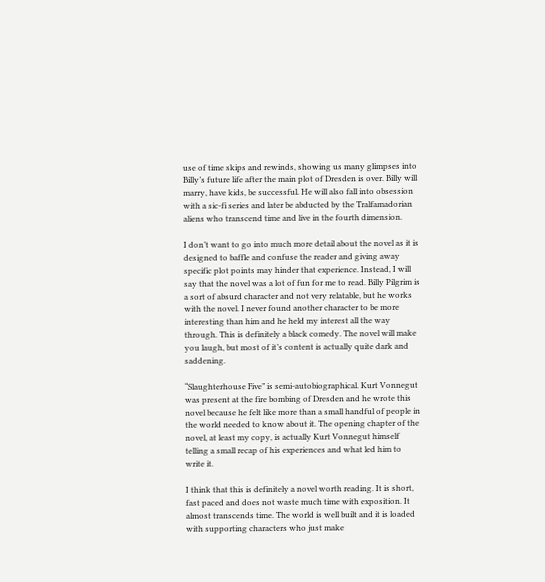use of time skips and rewinds, showing us many glimpses into Billy’s future life after the main plot of Dresden is over. Billy will marry, have kids, be successful. He will also fall into obsession with a sic-fi series and later be abducted by the Tralfamadorian aliens who transcend time and live in the fourth dimension.

I don’t want to go into much more detail about the novel as it is designed to baffle and confuse the reader and giving away specific plot points may hinder that experience. Instead, I will say that the novel was a lot of fun for me to read. Billy Pilgrim is a sort of absurd character and not very relatable, but he works with the novel. I never found another character to be more interesting than him and he held my interest all the way through. This is definitely a black comedy. The novel will make you laugh, but most of it’s content is actually quite dark and saddening.

“Slaughterhouse Five” is semi-autobiographical. Kurt Vonnegut was present at the fire bombing of Dresden and he wrote this novel because he felt like more than a small handful of people in the world needed to know about it. The opening chapter of the novel, at least my copy, is actually Kurt Vonnegut himself telling a small recap of his experiences and what led him to write it.

I think that this is definitely a novel worth reading. It is short, fast paced and does not waste much time with exposition. It almost transcends time. The world is well built and it is loaded with supporting characters who just make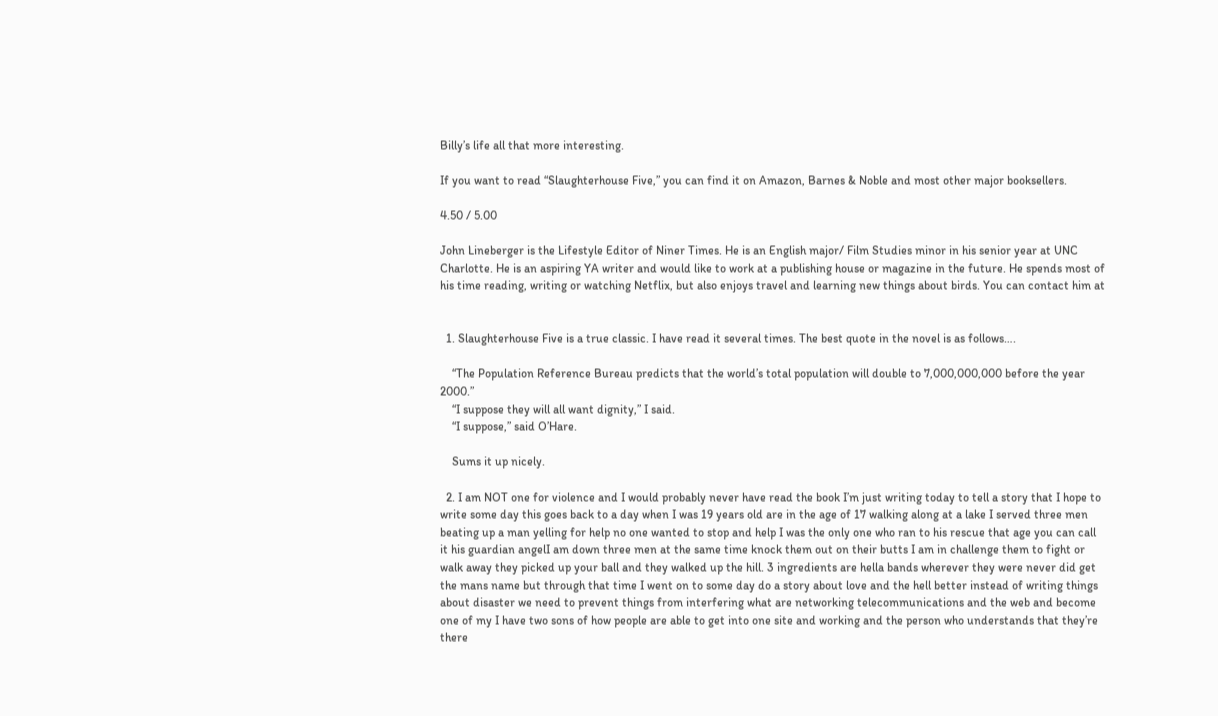Billy’s life all that more interesting.

If you want to read “Slaughterhouse Five,” you can find it on Amazon, Barnes & Noble and most other major booksellers.

4.50 / 5.00

John Lineberger is the Lifestyle Editor of Niner Times. He is an English major/ Film Studies minor in his senior year at UNC Charlotte. He is an aspiring YA writer and would like to work at a publishing house or magazine in the future. He spends most of his time reading, writing or watching Netflix, but also enjoys travel and learning new things about birds. You can contact him at


  1. Slaughterhouse Five is a true classic. I have read it several times. The best quote in the novel is as follows….

    “The Population Reference Bureau predicts that the world’s total population will double to 7,000,000,000 before the year 2000.”
    “I suppose they will all want dignity,” I said.
    “I suppose,” said O’Hare.

    Sums it up nicely.

  2. I am NOT one for violence and I would probably never have read the book I’m just writing today to tell a story that I hope to write some day this goes back to a day when I was 19 years old are in the age of 17 walking along at a lake I served three men beating up a man yelling for help no one wanted to stop and help I was the only one who ran to his rescue that age you can call it his guardian angelI am down three men at the same time knock them out on their butts I am in challenge them to fight or walk away they picked up your ball and they walked up the hill. 3 ingredients are hella bands wherever they were never did get the mans name but through that time I went on to some day do a story about love and the hell better instead of writing things about disaster we need to prevent things from interfering what are networking telecommunications and the web and become one of my I have two sons of how people are able to get into one site and working and the person who understands that they’re there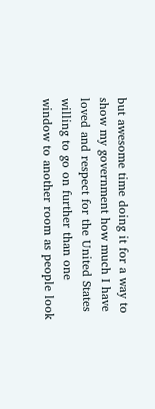but awesome time doing it for a way to show my government how much I have loved and respect for the United States willing to go on further than one window to another room as people look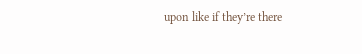upon like if they’re there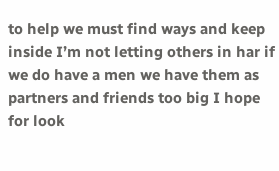to help we must find ways and keep inside I’m not letting others in har if we do have a men we have them as partners and friends too big I hope for look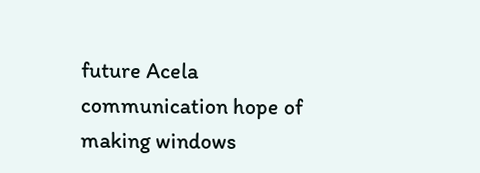future Acela communication hope of making windows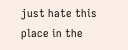just hate this place in the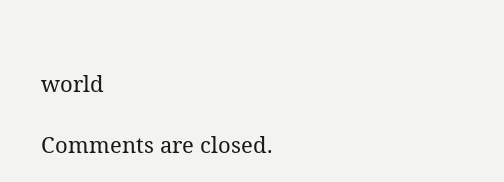world

Comments are closed.